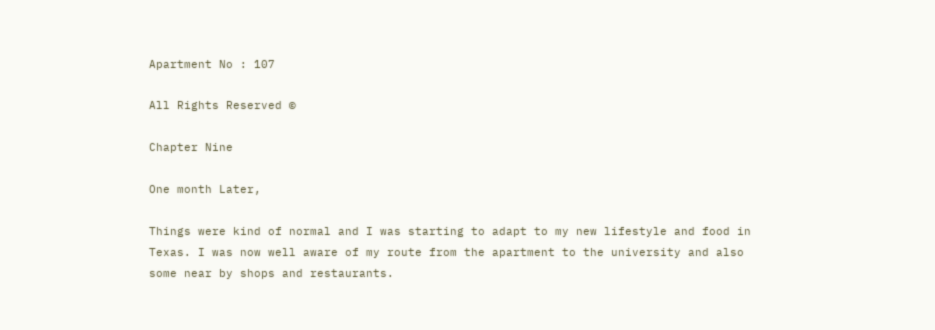Apartment No : 107

All Rights Reserved ©

Chapter Nine

One month Later,

Things were kind of normal and I was starting to adapt to my new lifestyle and food in Texas. I was now well aware of my route from the apartment to the university and also some near by shops and restaurants.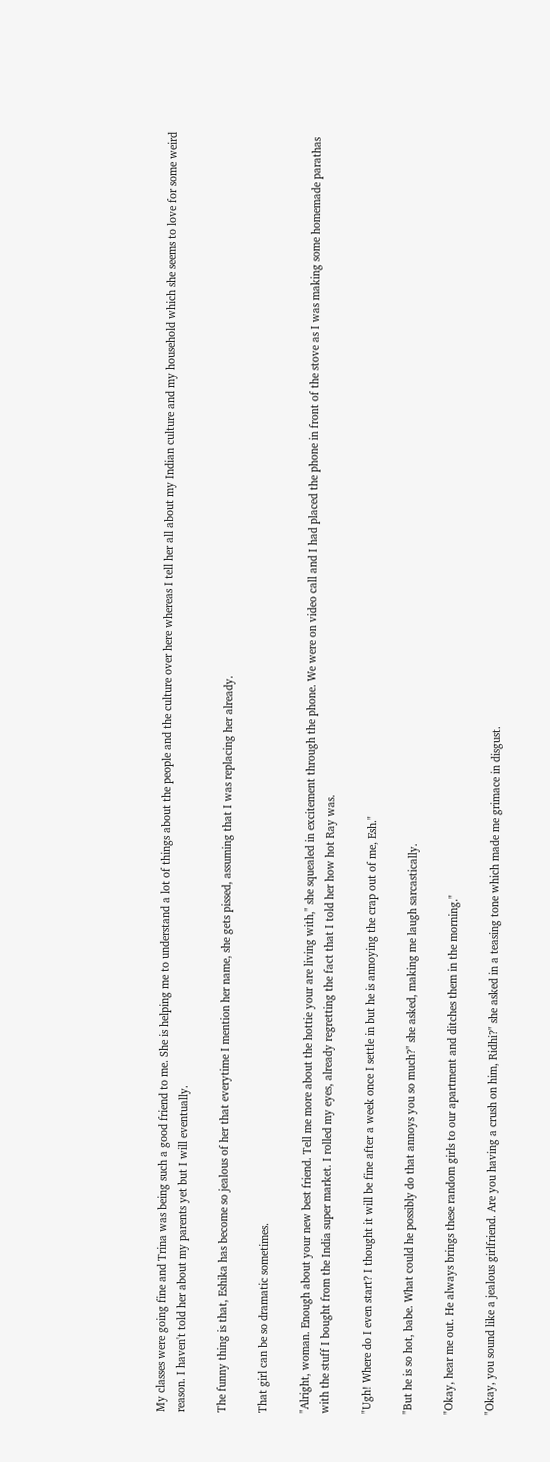My classes were going fine and Trina was being such a good friend to me. She is helping me to understand a lot of things about the people and the culture over here whereas I tell her all about my Indian culture and my household which she seems to love for some weird reason. I haven't told her about my parents yet but I will eventually.

The funny thing is that, Eshika has become so jealous of her that everytime I mention her name, she gets pissed, assuming that I was replacing her already.

That girl can be so dramatic sometimes.

"Alright, woman. Enough about your new best friend. Tell me more about the hottie your are living with," she squealed in excitement through the phone. We were on video call and I had placed the phone in front of the stove as I was making some homemade parathas with the stuff I bought from the India super market. I rolled my eyes, already regretting the fact that I told her how hot Ray was.

"Ugh! Where do I even start? I thought it will be fine after a week once I settle in but he is annoying the crap out of me, Esh."

"But he is so hot, babe. What could he possibly do that annoys you so much?" she asked, making me laugh sarcastically.

"Okay, hear me out. He always brings these random girls to our apartment and ditches them in the morning."

"Okay, you sound like a jealous girlfriend. Are you having a crush on him, Ridhi?" she asked in a teasing tone which made me grimace in disgust.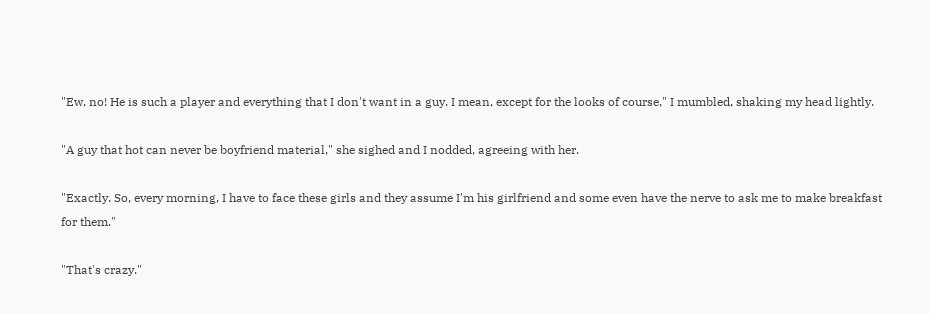"Ew, no! He is such a player and everything that I don't want in a guy. I mean, except for the looks of course," I mumbled, shaking my head lightly.

"A guy that hot can never be boyfriend material," she sighed and I nodded, agreeing with her.

"Exactly. So, every morning, I have to face these girls and they assume I'm his girlfriend and some even have the nerve to ask me to make breakfast for them."

"That's crazy."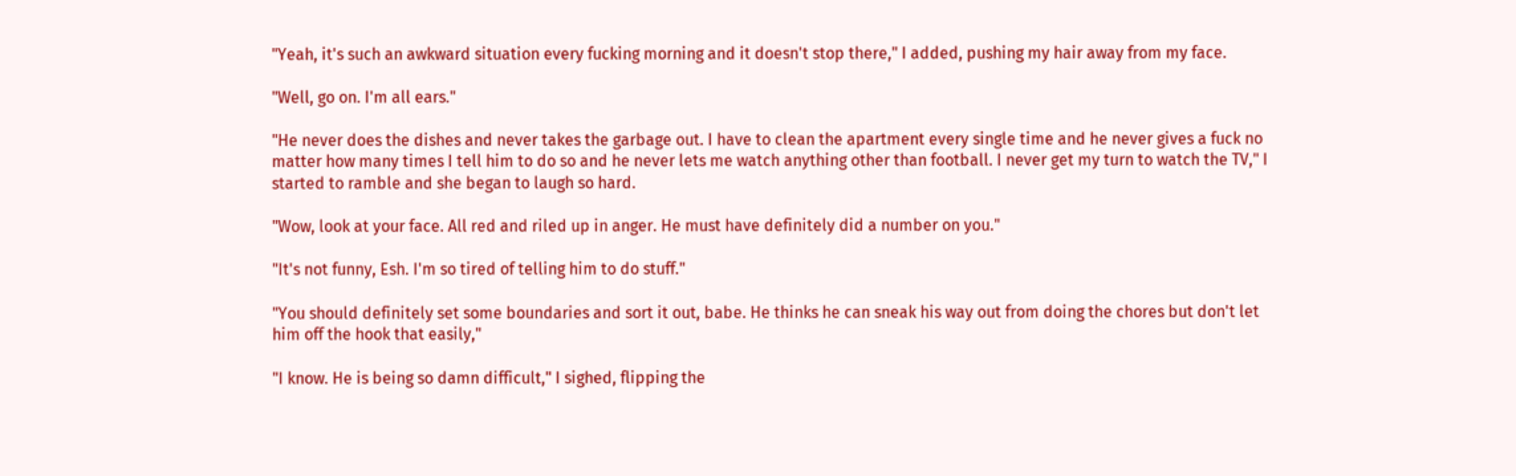"Yeah, it's such an awkward situation every fucking morning and it doesn't stop there," I added, pushing my hair away from my face.

"Well, go on. I'm all ears."

"He never does the dishes and never takes the garbage out. I have to clean the apartment every single time and he never gives a fuck no matter how many times I tell him to do so and he never lets me watch anything other than football. I never get my turn to watch the TV," I started to ramble and she began to laugh so hard.

"Wow, look at your face. All red and riled up in anger. He must have definitely did a number on you."

"It's not funny, Esh. I'm so tired of telling him to do stuff."

"You should definitely set some boundaries and sort it out, babe. He thinks he can sneak his way out from doing the chores but don't let him off the hook that easily,"

"I know. He is being so damn difficult," I sighed, flipping the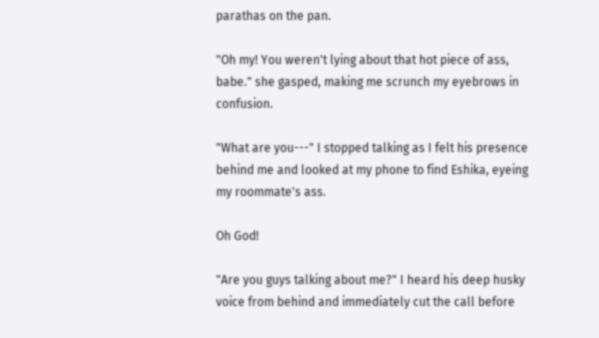parathas on the pan.

"Oh my! You weren't lying about that hot piece of ass, babe." she gasped, making me scrunch my eyebrows in confusion.

"What are you---" I stopped talking as I felt his presence behind me and looked at my phone to find Eshika, eyeing my roommate's ass.

Oh God!

"Are you guys talking about me?" I heard his deep husky voice from behind and immediately cut the call before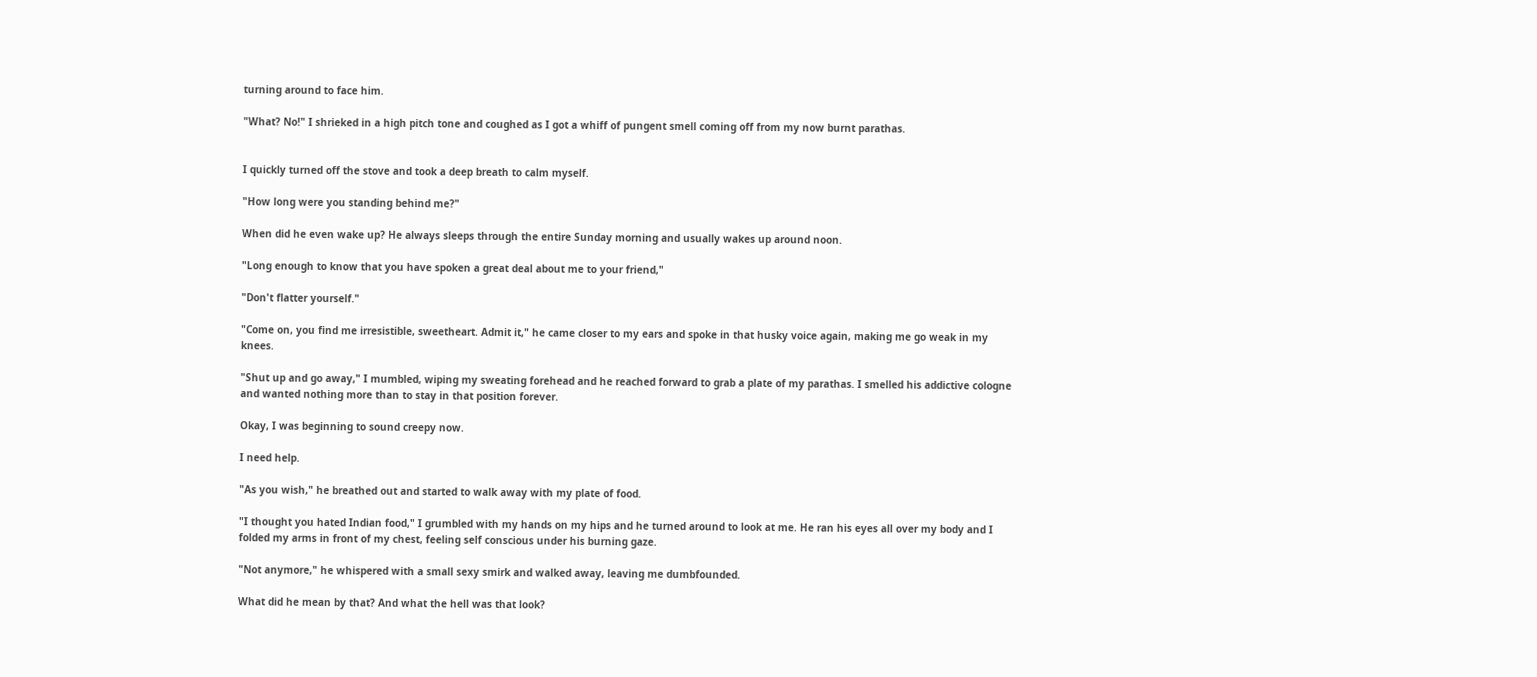turning around to face him.

"What? No!" I shrieked in a high pitch tone and coughed as I got a whiff of pungent smell coming off from my now burnt parathas.


I quickly turned off the stove and took a deep breath to calm myself.

"How long were you standing behind me?"

When did he even wake up? He always sleeps through the entire Sunday morning and usually wakes up around noon.

"Long enough to know that you have spoken a great deal about me to your friend,"

"Don't flatter yourself."

"Come on, you find me irresistible, sweetheart. Admit it," he came closer to my ears and spoke in that husky voice again, making me go weak in my knees.

"Shut up and go away," I mumbled, wiping my sweating forehead and he reached forward to grab a plate of my parathas. I smelled his addictive cologne and wanted nothing more than to stay in that position forever.

Okay, I was beginning to sound creepy now.

I need help.

"As you wish," he breathed out and started to walk away with my plate of food.

"I thought you hated Indian food," I grumbled with my hands on my hips and he turned around to look at me. He ran his eyes all over my body and I folded my arms in front of my chest, feeling self conscious under his burning gaze.

"Not anymore," he whispered with a small sexy smirk and walked away, leaving me dumbfounded.

What did he mean by that? And what the hell was that look?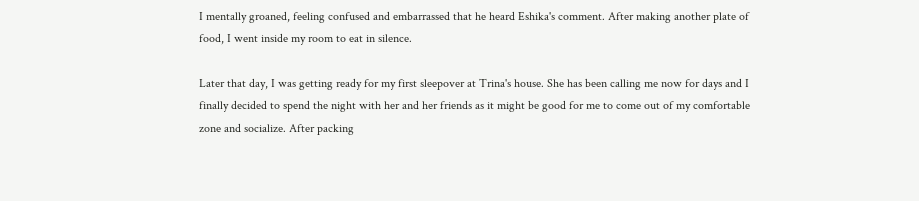I mentally groaned, feeling confused and embarrassed that he heard Eshika's comment. After making another plate of food, I went inside my room to eat in silence.

Later that day, I was getting ready for my first sleepover at Trina's house. She has been calling me now for days and I finally decided to spend the night with her and her friends as it might be good for me to come out of my comfortable zone and socialize. After packing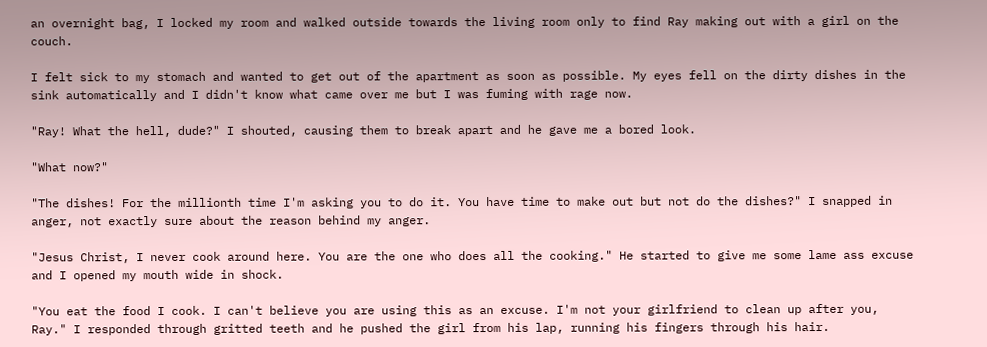an overnight bag, I locked my room and walked outside towards the living room only to find Ray making out with a girl on the couch.

I felt sick to my stomach and wanted to get out of the apartment as soon as possible. My eyes fell on the dirty dishes in the sink automatically and I didn't know what came over me but I was fuming with rage now.

"Ray! What the hell, dude?" I shouted, causing them to break apart and he gave me a bored look.

"What now?"

"The dishes! For the millionth time I'm asking you to do it. You have time to make out but not do the dishes?" I snapped in anger, not exactly sure about the reason behind my anger.

"Jesus Christ, I never cook around here. You are the one who does all the cooking." He started to give me some lame ass excuse and I opened my mouth wide in shock.

"You eat the food I cook. I can't believe you are using this as an excuse. I'm not your girlfriend to clean up after you, Ray." I responded through gritted teeth and he pushed the girl from his lap, running his fingers through his hair.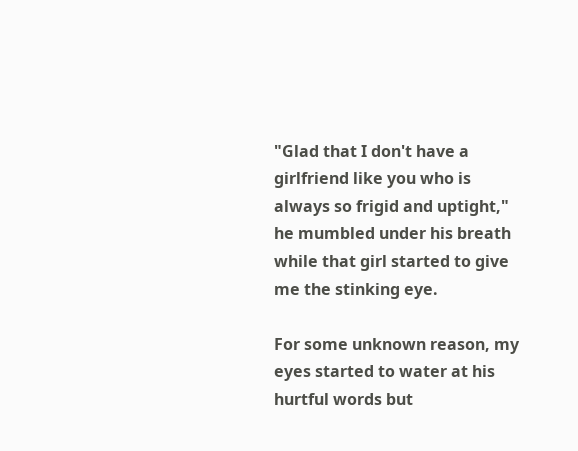"Glad that I don't have a girlfriend like you who is always so frigid and uptight," he mumbled under his breath while that girl started to give me the stinking eye.

For some unknown reason, my eyes started to water at his hurtful words but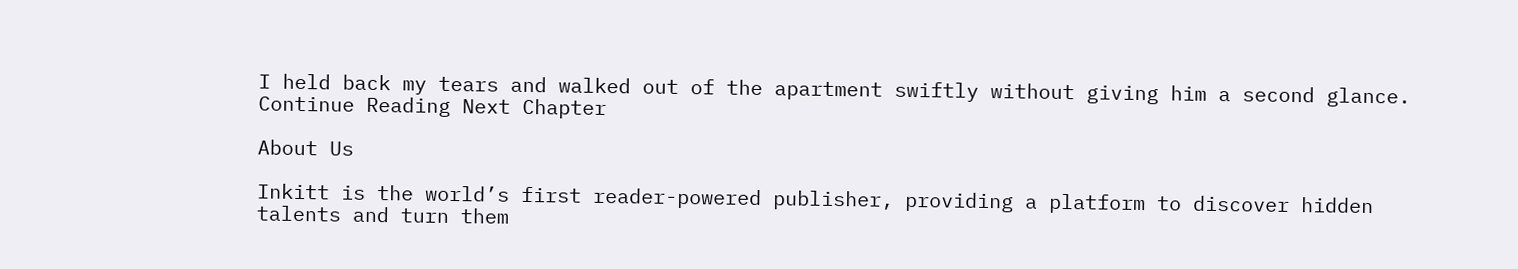I held back my tears and walked out of the apartment swiftly without giving him a second glance.
Continue Reading Next Chapter

About Us

Inkitt is the world’s first reader-powered publisher, providing a platform to discover hidden talents and turn them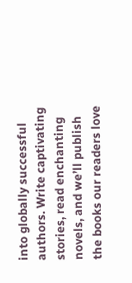into globally successful authors. Write captivating stories, read enchanting novels, and we’ll publish the books our readers love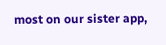most on our sister app,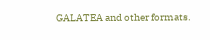GALATEA and other formats.